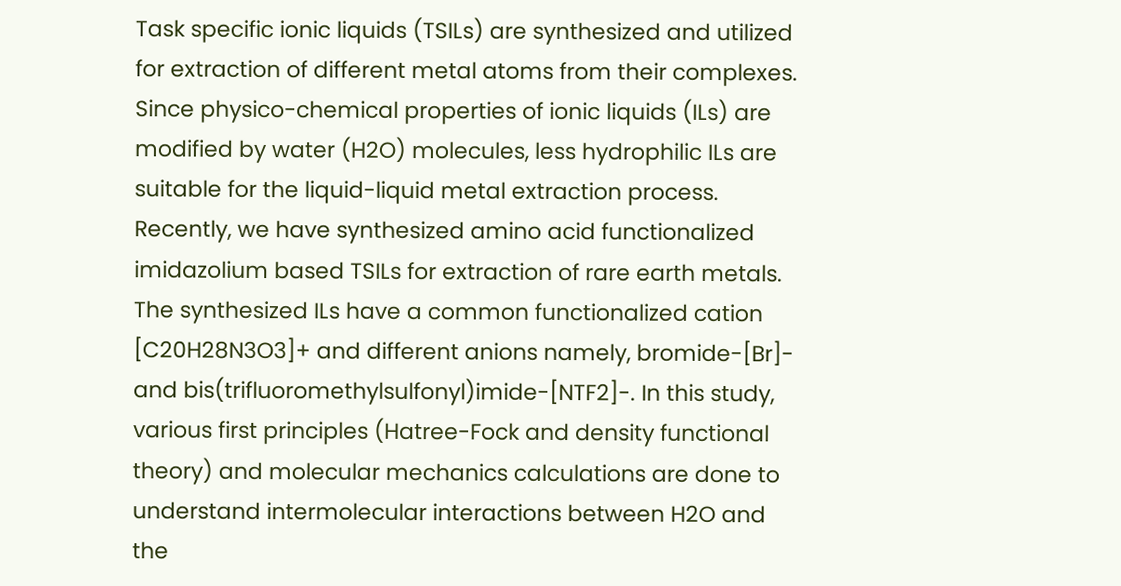Task specific ionic liquids (TSILs) are synthesized and utilized for extraction of different metal atoms from their complexes. Since physico-chemical properties of ionic liquids (ILs) are modified by water (H2O) molecules, less hydrophilic ILs are suitable for the liquid-liquid metal extraction process. Recently, we have synthesized amino acid functionalized imidazolium based TSILs for extraction of rare earth metals. The synthesized ILs have a common functionalized cation [C20H28N3O3]+ and different anions namely, bromide-[Br]- and bis(trifluoromethylsulfonyl)imide-[NTF2]-. In this study, various first principles (Hatree-Fock and density functional theory) and molecular mechanics calculations are done to understand intermolecular interactions between H2O and the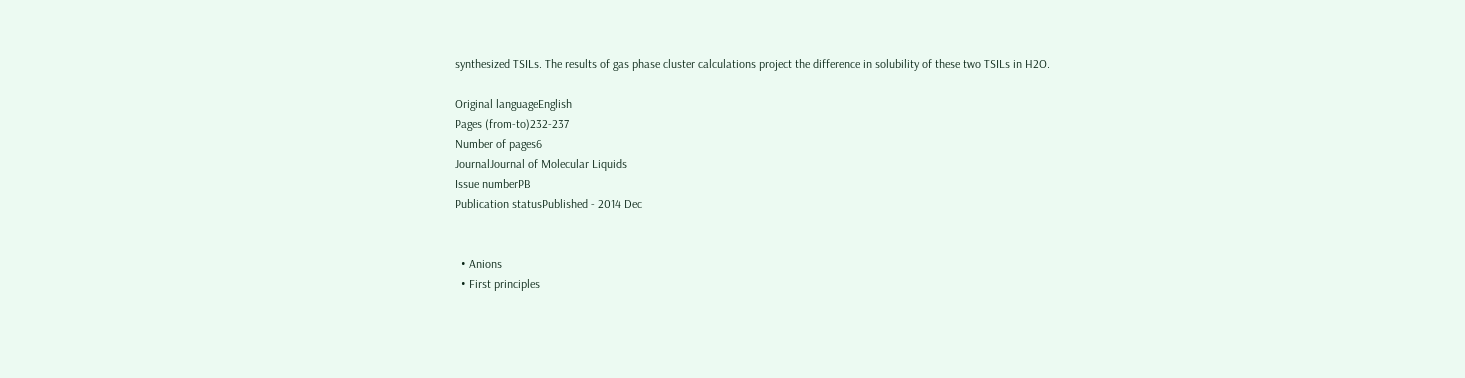synthesized TSILs. The results of gas phase cluster calculations project the difference in solubility of these two TSILs in H2O.

Original languageEnglish
Pages (from-to)232-237
Number of pages6
JournalJournal of Molecular Liquids
Issue numberPB
Publication statusPublished - 2014 Dec


  • Anions
  • First principles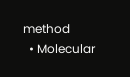method
  • Molecular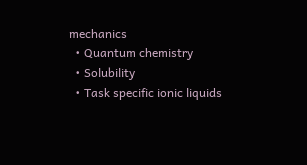mechanics
  • Quantum chemistry
  • Solubility
  • Task specific ionic liquids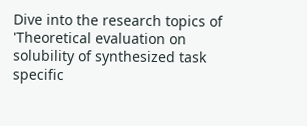Dive into the research topics of 'Theoretical evaluation on solubility of synthesized task specific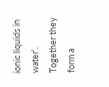ionic liquids in water'. Together they form a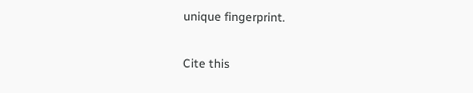unique fingerprint.

Cite this